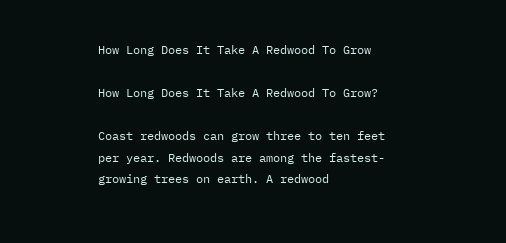How Long Does It Take A Redwood To Grow

How Long Does It Take A Redwood To Grow?

Coast redwoods can grow three to ten feet per year. Redwoods are among the fastest-growing trees on earth. A redwood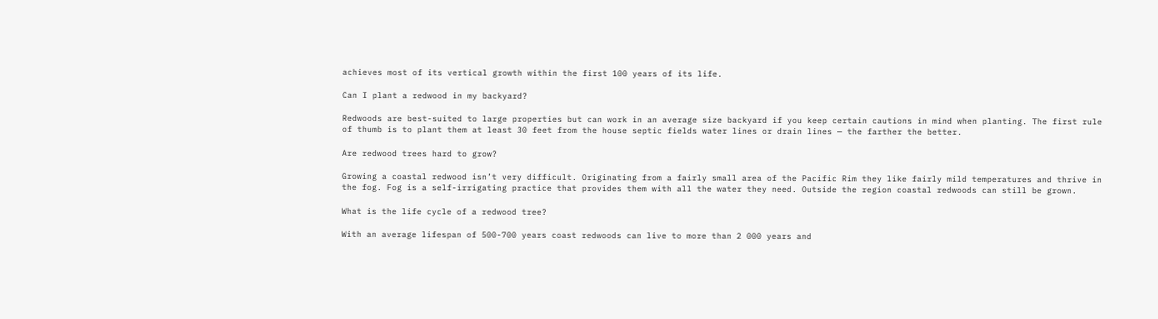achieves most of its vertical growth within the first 100 years of its life.

Can I plant a redwood in my backyard?

Redwoods are best-suited to large properties but can work in an average size backyard if you keep certain cautions in mind when planting. The first rule of thumb is to plant them at least 30 feet from the house septic fields water lines or drain lines — the farther the better.

Are redwood trees hard to grow?

Growing a coastal redwood isn’t very difficult. Originating from a fairly small area of the Pacific Rim they like fairly mild temperatures and thrive in the fog. Fog is a self-irrigating practice that provides them with all the water they need. Outside the region coastal redwoods can still be grown.

What is the life cycle of a redwood tree?

With an average lifespan of 500-700 years coast redwoods can live to more than 2 000 years and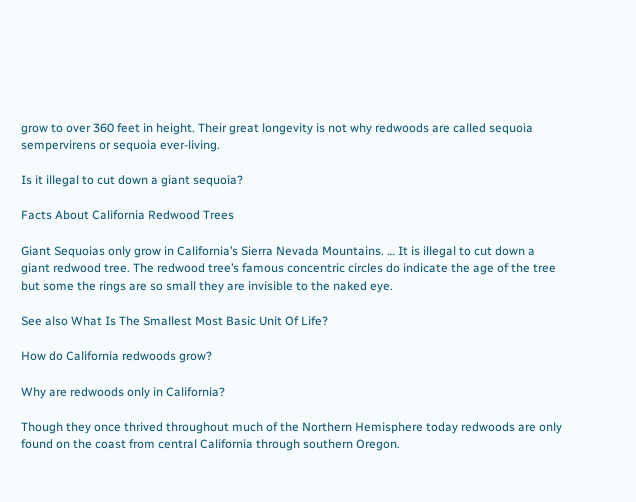grow to over 360 feet in height. Their great longevity is not why redwoods are called sequoia sempervirens or sequoia ever-living.

Is it illegal to cut down a giant sequoia?

Facts About California Redwood Trees

Giant Sequoias only grow in California’s Sierra Nevada Mountains. … It is illegal to cut down a giant redwood tree. The redwood tree’s famous concentric circles do indicate the age of the tree but some the rings are so small they are invisible to the naked eye.

See also What Is The Smallest Most Basic Unit Of Life?

How do California redwoods grow?

Why are redwoods only in California?

Though they once thrived throughout much of the Northern Hemisphere today redwoods are only found on the coast from central California through southern Oregon.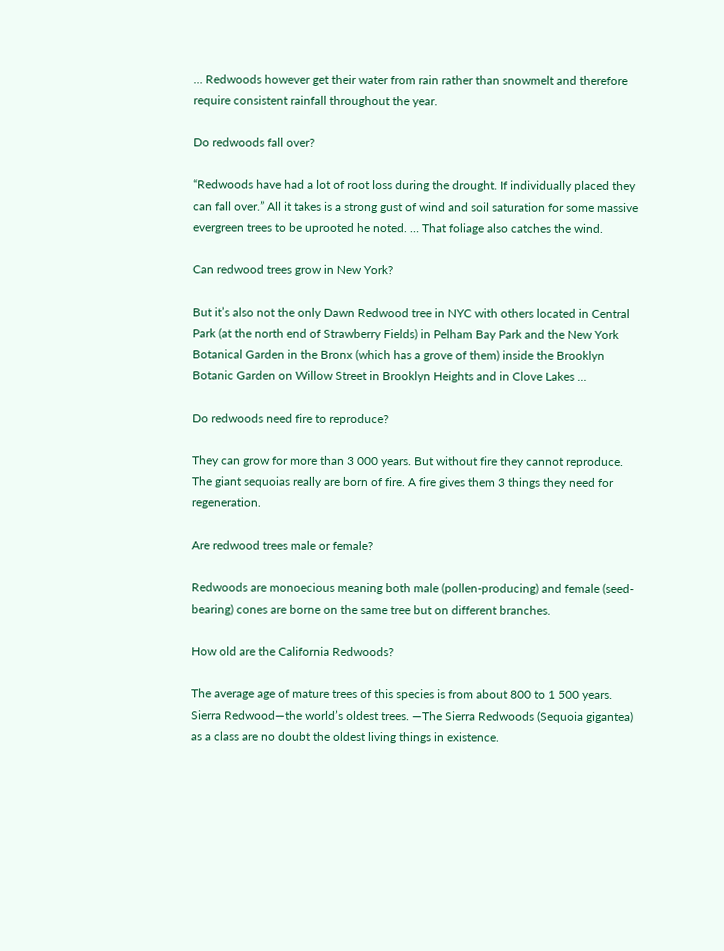… Redwoods however get their water from rain rather than snowmelt and therefore require consistent rainfall throughout the year.

Do redwoods fall over?

“Redwoods have had a lot of root loss during the drought. If individually placed they can fall over.” All it takes is a strong gust of wind and soil saturation for some massive evergreen trees to be uprooted he noted. … That foliage also catches the wind.

Can redwood trees grow in New York?

But it’s also not the only Dawn Redwood tree in NYC with others located in Central Park (at the north end of Strawberry Fields) in Pelham Bay Park and the New York Botanical Garden in the Bronx (which has a grove of them) inside the Brooklyn Botanic Garden on Willow Street in Brooklyn Heights and in Clove Lakes …

Do redwoods need fire to reproduce?

They can grow for more than 3 000 years. But without fire they cannot reproduce. The giant sequoias really are born of fire. A fire gives them 3 things they need for regeneration.

Are redwood trees male or female?

Redwoods are monoecious meaning both male (pollen-producing) and female (seed-bearing) cones are borne on the same tree but on different branches.

How old are the California Redwoods?

The average age of mature trees of this species is from about 800 to 1 500 years. Sierra Redwood—the world’s oldest trees. —The Sierra Redwoods (Sequoia gigantea) as a class are no doubt the oldest living things in existence.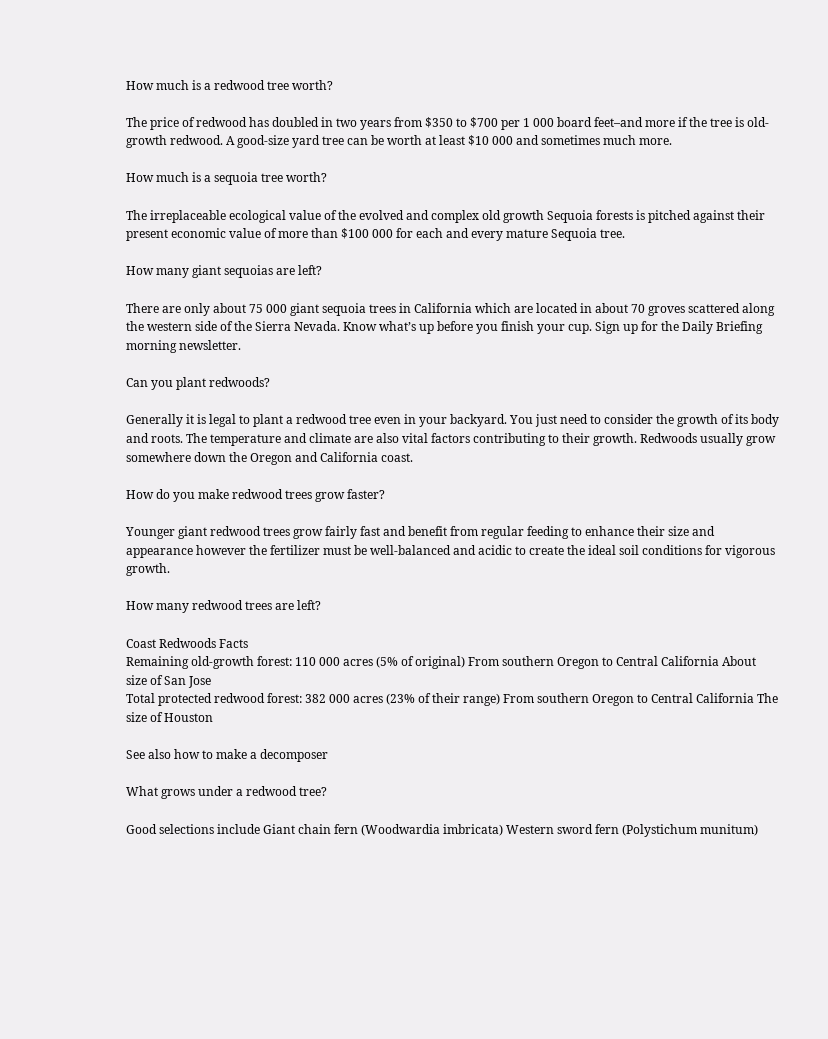How much is a redwood tree worth?

The price of redwood has doubled in two years from $350 to $700 per 1 000 board feet–and more if the tree is old-growth redwood. A good-size yard tree can be worth at least $10 000 and sometimes much more.

How much is a sequoia tree worth?

The irreplaceable ecological value of the evolved and complex old growth Sequoia forests is pitched against their present economic value of more than $100 000 for each and every mature Sequoia tree.

How many giant sequoias are left?

There are only about 75 000 giant sequoia trees in California which are located in about 70 groves scattered along the western side of the Sierra Nevada. Know what’s up before you finish your cup. Sign up for the Daily Briefing morning newsletter.

Can you plant redwoods?

Generally it is legal to plant a redwood tree even in your backyard. You just need to consider the growth of its body and roots. The temperature and climate are also vital factors contributing to their growth. Redwoods usually grow somewhere down the Oregon and California coast.

How do you make redwood trees grow faster?

Younger giant redwood trees grow fairly fast and benefit from regular feeding to enhance their size and appearance however the fertilizer must be well-balanced and acidic to create the ideal soil conditions for vigorous growth.

How many redwood trees are left?

Coast Redwoods Facts
Remaining old-growth forest: 110 000 acres (5% of original) From southern Oregon to Central California About size of San Jose
Total protected redwood forest: 382 000 acres (23% of their range) From southern Oregon to Central California The size of Houston

See also how to make a decomposer

What grows under a redwood tree?

Good selections include Giant chain fern (Woodwardia imbricata) Western sword fern (Polystichum munitum)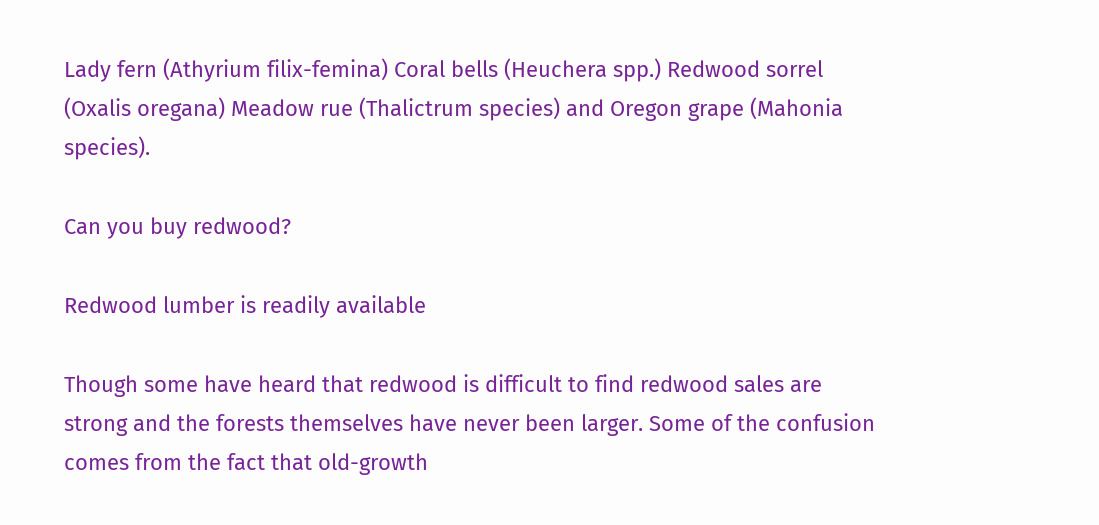Lady fern (Athyrium filix-femina) Coral bells (Heuchera spp.) Redwood sorrel (Oxalis oregana) Meadow rue (Thalictrum species) and Oregon grape (Mahonia species).

Can you buy redwood?

Redwood lumber is readily available

Though some have heard that redwood is difficult to find redwood sales are strong and the forests themselves have never been larger. Some of the confusion comes from the fact that old-growth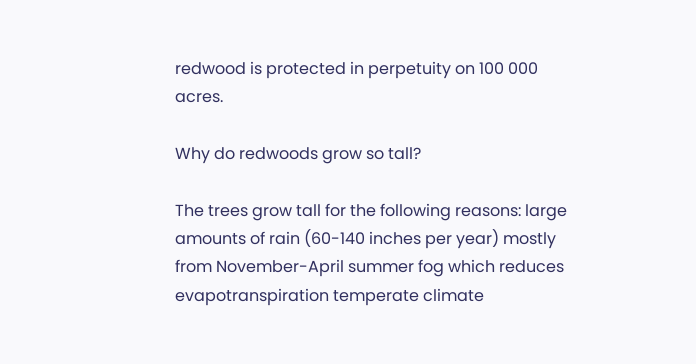redwood is protected in perpetuity on 100 000 acres.

Why do redwoods grow so tall?

The trees grow tall for the following reasons: large amounts of rain (60-140 inches per year) mostly from November-April summer fog which reduces evapotranspiration temperate climate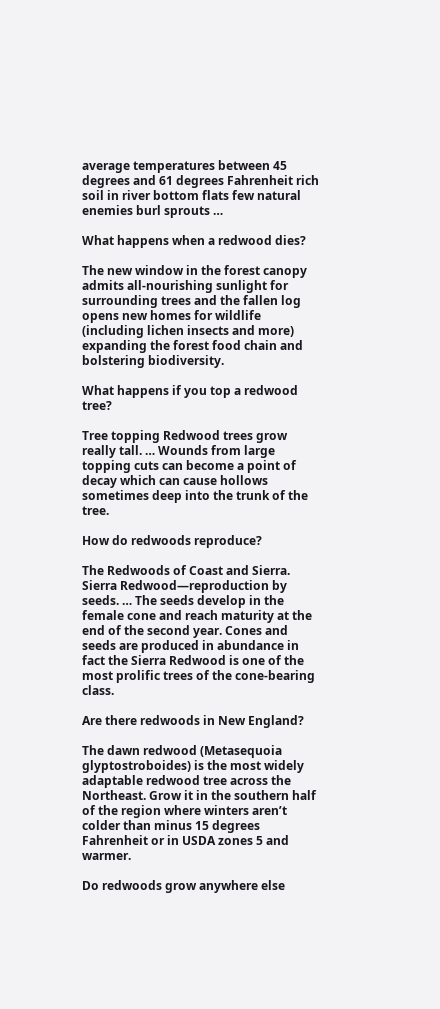average temperatures between 45 degrees and 61 degrees Fahrenheit rich soil in river bottom flats few natural enemies burl sprouts …

What happens when a redwood dies?

The new window in the forest canopy admits all-nourishing sunlight for surrounding trees and the fallen log opens new homes for wildlife (including lichen insects and more) expanding the forest food chain and bolstering biodiversity.

What happens if you top a redwood tree?

Tree topping Redwood trees grow really tall. … Wounds from large topping cuts can become a point of decay which can cause hollows sometimes deep into the trunk of the tree.

How do redwoods reproduce?

The Redwoods of Coast and Sierra. Sierra Redwood—reproduction by seeds. … The seeds develop in the female cone and reach maturity at the end of the second year. Cones and seeds are produced in abundance in fact the Sierra Redwood is one of the most prolific trees of the cone-bearing class.

Are there redwoods in New England?

The dawn redwood (Metasequoia glyptostroboides) is the most widely adaptable redwood tree across the Northeast. Grow it in the southern half of the region where winters aren’t colder than minus 15 degrees Fahrenheit or in USDA zones 5 and warmer.

Do redwoods grow anywhere else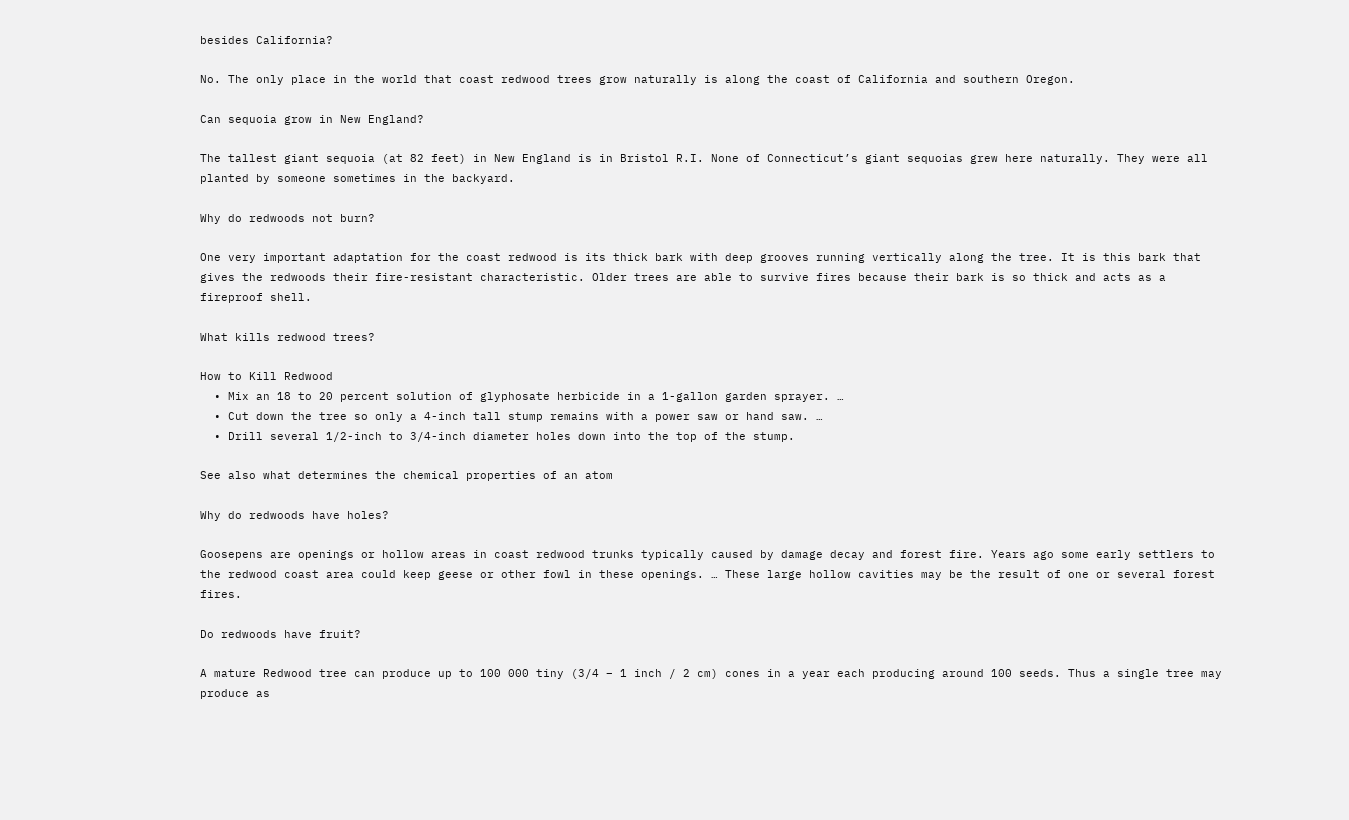besides California?

No. The only place in the world that coast redwood trees grow naturally is along the coast of California and southern Oregon.

Can sequoia grow in New England?

The tallest giant sequoia (at 82 feet) in New England is in Bristol R.I. None of Connecticut’s giant sequoias grew here naturally. They were all planted by someone sometimes in the backyard.

Why do redwoods not burn?

One very important adaptation for the coast redwood is its thick bark with deep grooves running vertically along the tree. It is this bark that gives the redwoods their fire-resistant characteristic. Older trees are able to survive fires because their bark is so thick and acts as a fireproof shell.

What kills redwood trees?

How to Kill Redwood
  • Mix an 18 to 20 percent solution of glyphosate herbicide in a 1-gallon garden sprayer. …
  • Cut down the tree so only a 4-inch tall stump remains with a power saw or hand saw. …
  • Drill several 1/2-inch to 3/4-inch diameter holes down into the top of the stump.

See also what determines the chemical properties of an atom

Why do redwoods have holes?

Goosepens are openings or hollow areas in coast redwood trunks typically caused by damage decay and forest fire. Years ago some early settlers to the redwood coast area could keep geese or other fowl in these openings. … These large hollow cavities may be the result of one or several forest fires.

Do redwoods have fruit?

A mature Redwood tree can produce up to 100 000 tiny (3/4 – 1 inch / 2 cm) cones in a year each producing around 100 seeds. Thus a single tree may produce as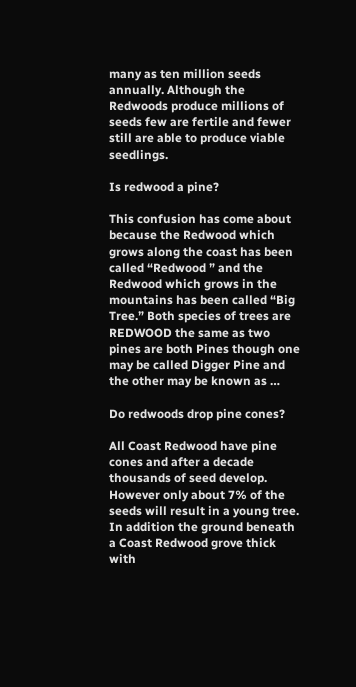many as ten million seeds annually. Although the Redwoods produce millions of seeds few are fertile and fewer still are able to produce viable seedlings.

Is redwood a pine?

This confusion has come about because the Redwood which grows along the coast has been called “Redwood ” and the Redwood which grows in the mountains has been called “Big Tree.” Both species of trees are REDWOOD the same as two pines are both Pines though one may be called Digger Pine and the other may be known as …

Do redwoods drop pine cones?

All Coast Redwood have pine cones and after a decade thousands of seed develop. However only about 7% of the seeds will result in a young tree. In addition the ground beneath a Coast Redwood grove thick with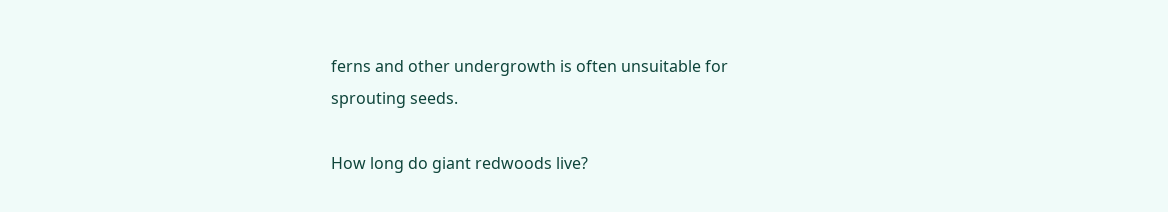ferns and other undergrowth is often unsuitable for sprouting seeds.

How long do giant redwoods live?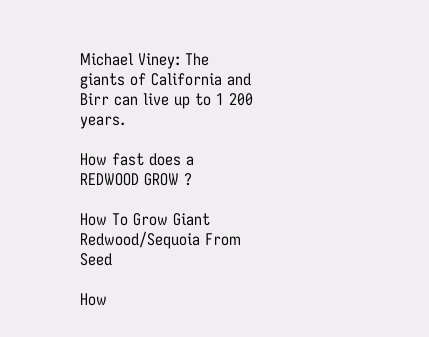Michael Viney: The giants of California and Birr can live up to 1 200 years.

How fast does a REDWOOD GROW ?

How To Grow Giant Redwood/Sequoia From Seed

How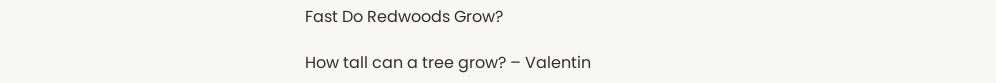Fast Do Redwoods Grow?

How tall can a tree grow? – Valentin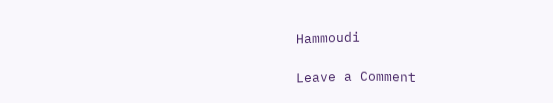Hammoudi

Leave a Comment